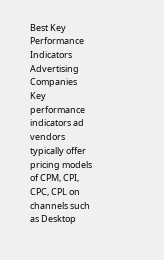Best Key Performance Indicators Advertising Companies
Key performance indicators ad vendors typically offer pricing models of CPM, CPI, CPC, CPL on channels such as Desktop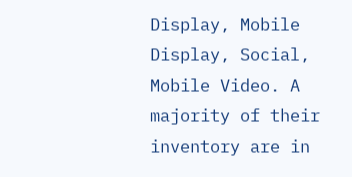Display, Mobile Display, Social, Mobile Video. A majority of their inventory are in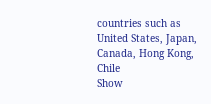countries such as United States, Japan, Canada, Hong Kong, Chile
Show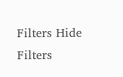Filters Hide Filters